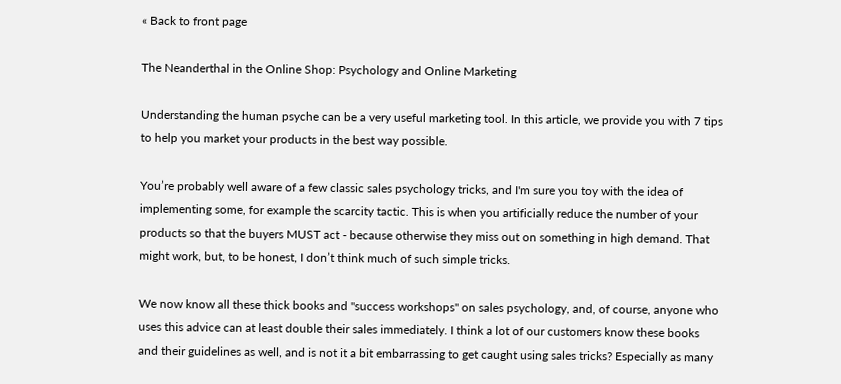« Back to front page

The Neanderthal in the Online Shop: Psychology and Online Marketing

Understanding the human psyche can be a very useful marketing tool. In this article, we provide you with 7 tips to help you market your products in the best way possible.

You’re probably well aware of a few classic sales psychology tricks, and I'm sure you toy with the idea of implementing some, for example the scarcity tactic. This is when you artificially reduce the number of your products so that the buyers MUST act - because otherwise they miss out on something in high demand. That might work, but, to be honest, I don’t think much of such simple tricks.

We now know all these thick books and "success workshops" on sales psychology, and, of course, anyone who uses this advice can at least double their sales immediately. I think a lot of our customers know these books and their guidelines as well, and is not it a bit embarrassing to get caught using sales tricks? Especially as many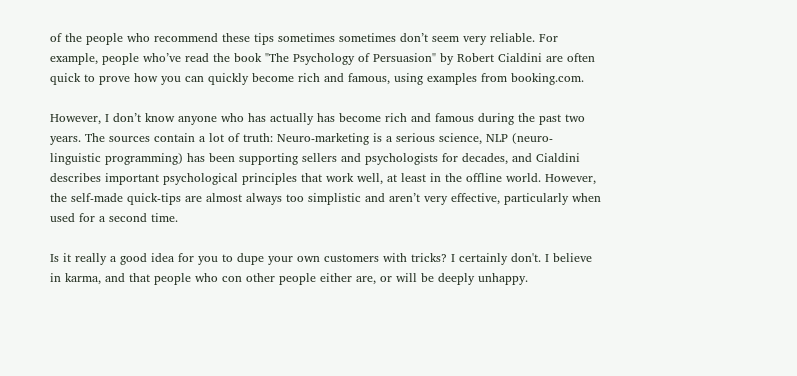of the people who recommend these tips sometimes sometimes don’t seem very reliable. For example, people who’ve read the book "The Psychology of Persuasion" by Robert Cialdini are often quick to prove how you can quickly become rich and famous, using examples from booking.com.

However, I don’t know anyone who has actually has become rich and famous during the past two years. The sources contain a lot of truth: Neuro-marketing is a serious science, NLP (neuro-linguistic programming) has been supporting sellers and psychologists for decades, and Cialdini describes important psychological principles that work well, at least in the offline world. However, the self-made quick-tips are almost always too simplistic and aren’t very effective, particularly when used for a second time.

Is it really a good idea for you to dupe your own customers with tricks? I certainly don't. I believe in karma, and that people who con other people either are, or will be deeply unhappy.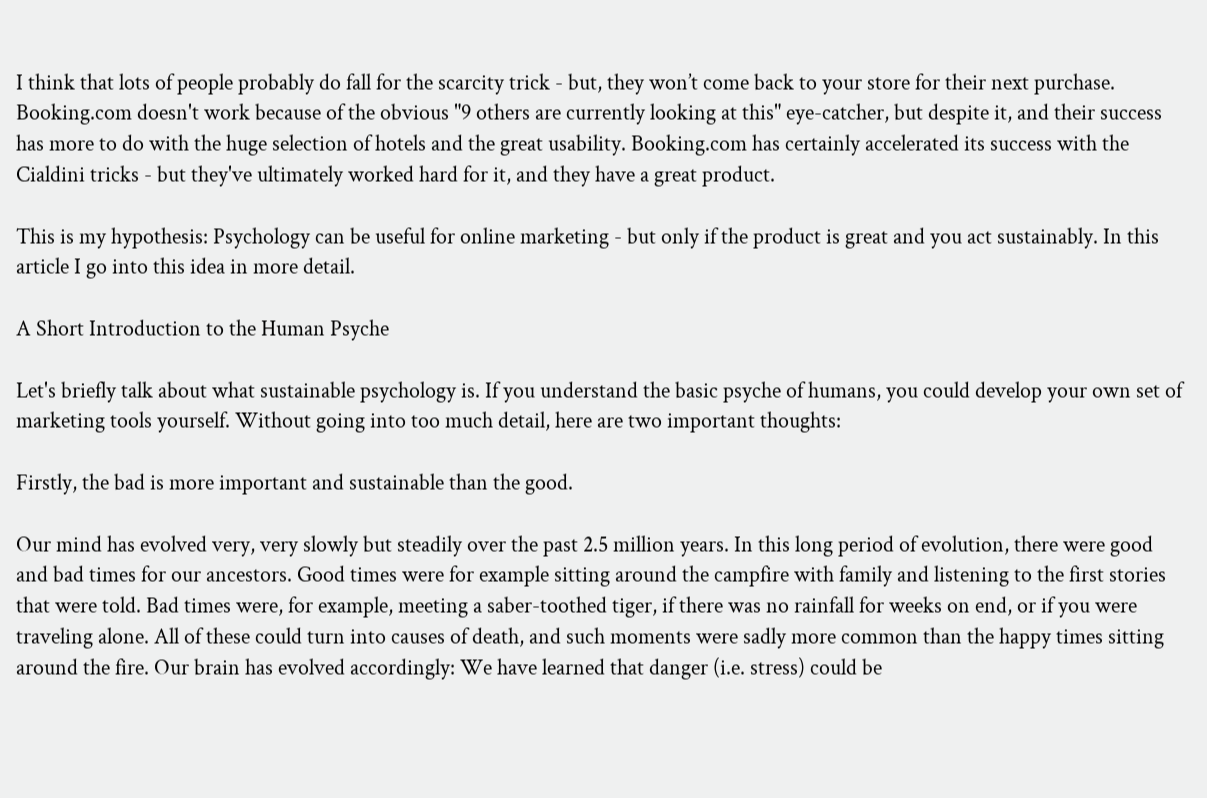I think that lots of people probably do fall for the scarcity trick - but, they won’t come back to your store for their next purchase. Booking.com doesn't work because of the obvious "9 others are currently looking at this" eye-catcher, but despite it, and their success has more to do with the huge selection of hotels and the great usability. Booking.com has certainly accelerated its success with the Cialdini tricks - but they've ultimately worked hard for it, and they have a great product.

This is my hypothesis: Psychology can be useful for online marketing - but only if the product is great and you act sustainably. In this article I go into this idea in more detail.

A Short Introduction to the Human Psyche

Let's briefly talk about what sustainable psychology is. If you understand the basic psyche of humans, you could develop your own set of marketing tools yourself. Without going into too much detail, here are two important thoughts:

Firstly, the bad is more important and sustainable than the good.

Our mind has evolved very, very slowly but steadily over the past 2.5 million years. In this long period of evolution, there were good and bad times for our ancestors. Good times were for example sitting around the campfire with family and listening to the first stories that were told. Bad times were, for example, meeting a saber-toothed tiger, if there was no rainfall for weeks on end, or if you were traveling alone. All of these could turn into causes of death, and such moments were sadly more common than the happy times sitting around the fire. Our brain has evolved accordingly: We have learned that danger (i.e. stress) could be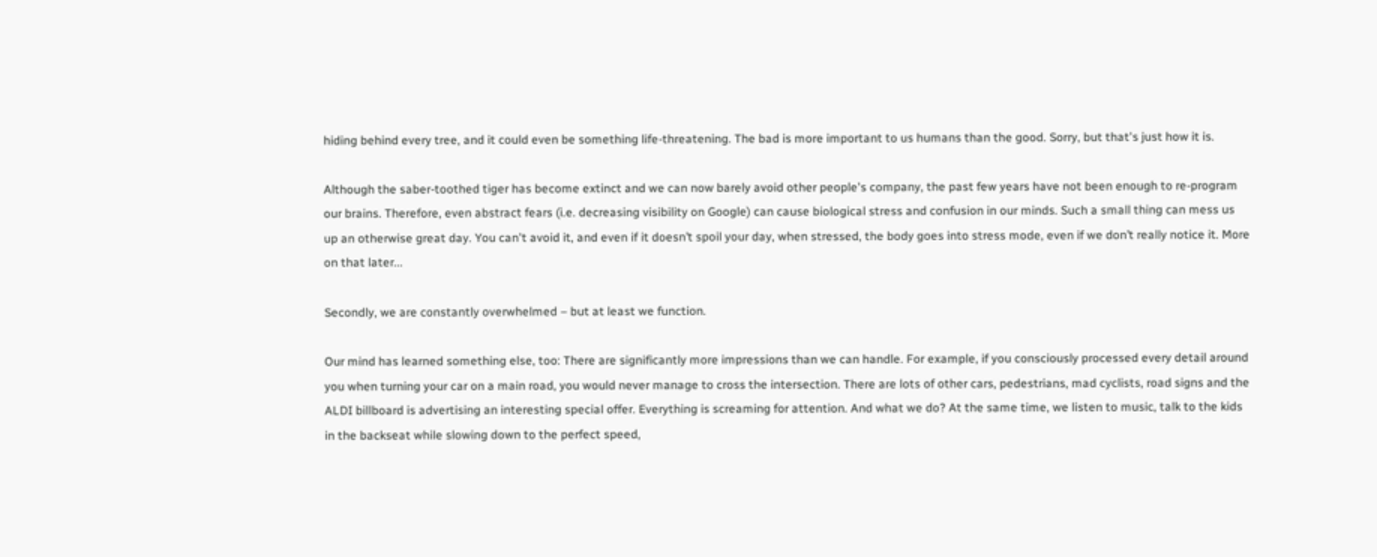hiding behind every tree, and it could even be something life-threatening. The bad is more important to us humans than the good. Sorry, but that's just how it is.

Although the saber-toothed tiger has become extinct and we can now barely avoid other people's company, the past few years have not been enough to re-program our brains. Therefore, even abstract fears (i.e. decreasing visibility on Google) can cause biological stress and confusion in our minds. Such a small thing can mess us up an otherwise great day. You can't avoid it, and even if it doesn’t spoil your day, when stressed, the body goes into stress mode, even if we don’t really notice it. More on that later...

Secondly, we are constantly overwhelmed – but at least we function.

Our mind has learned something else, too: There are significantly more impressions than we can handle. For example, if you consciously processed every detail around you when turning your car on a main road, you would never manage to cross the intersection. There are lots of other cars, pedestrians, mad cyclists, road signs and the ALDI billboard is advertising an interesting special offer. Everything is screaming for attention. And what we do? At the same time, we listen to music, talk to the kids in the backseat while slowing down to the perfect speed,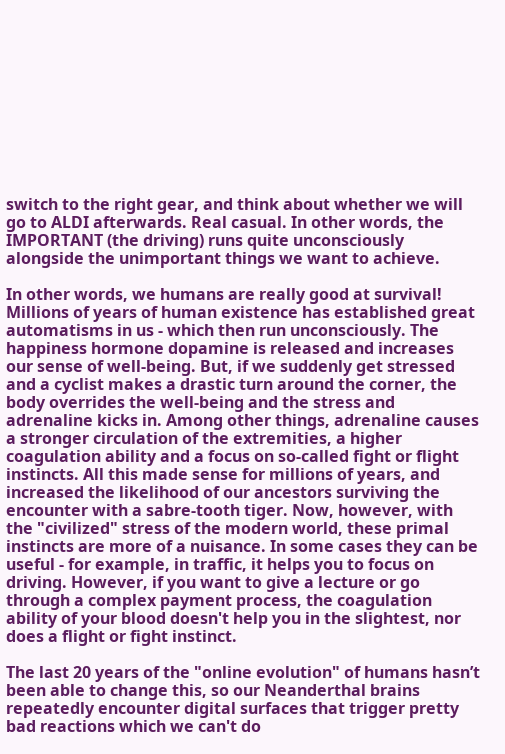switch to the right gear, and think about whether we will go to ALDI afterwards. Real casual. In other words, the IMPORTANT (the driving) runs quite unconsciously alongside the unimportant things we want to achieve.

In other words, we humans are really good at survival! Millions of years of human existence has established great automatisms in us - which then run unconsciously. The happiness hormone dopamine is released and increases our sense of well-being. But, if we suddenly get stressed and a cyclist makes a drastic turn around the corner, the body overrides the well-being and the stress and adrenaline kicks in. Among other things, adrenaline causes a stronger circulation of the extremities, a higher coagulation ability and a focus on so-called fight or flight instincts. All this made sense for millions of years, and increased the likelihood of our ancestors surviving the encounter with a sabre-tooth tiger. Now, however, with the "civilized" stress of the modern world, these primal instincts are more of a nuisance. In some cases they can be useful - for example, in traffic, it helps you to focus on driving. However, if you want to give a lecture or go through a complex payment process, the coagulation ability of your blood doesn't help you in the slightest, nor does a flight or fight instinct.

The last 20 years of the "online evolution" of humans hasn’t been able to change this, so our Neanderthal brains repeatedly encounter digital surfaces that trigger pretty bad reactions which we can't do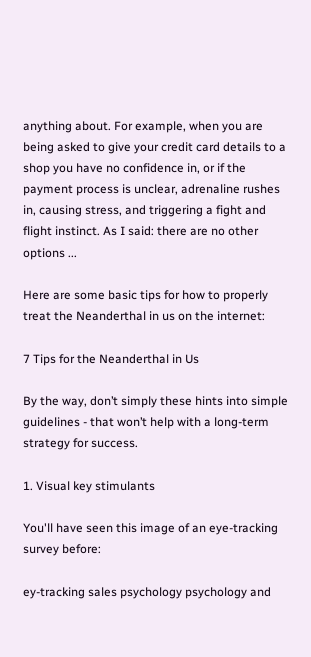anything about. For example, when you are being asked to give your credit card details to a shop you have no confidence in, or if the payment process is unclear, adrenaline rushes in, causing stress, and triggering a fight and flight instinct. As I said: there are no other options ...

Here are some basic tips for how to properly treat the Neanderthal in us on the internet:

7 Tips for the Neanderthal in Us

By the way, don’t simply these hints into simple guidelines - that won’t help with a long-term strategy for success.

1. Visual key stimulants

You'll have seen this image of an eye-tracking survey before:

ey-tracking sales psychology psychology and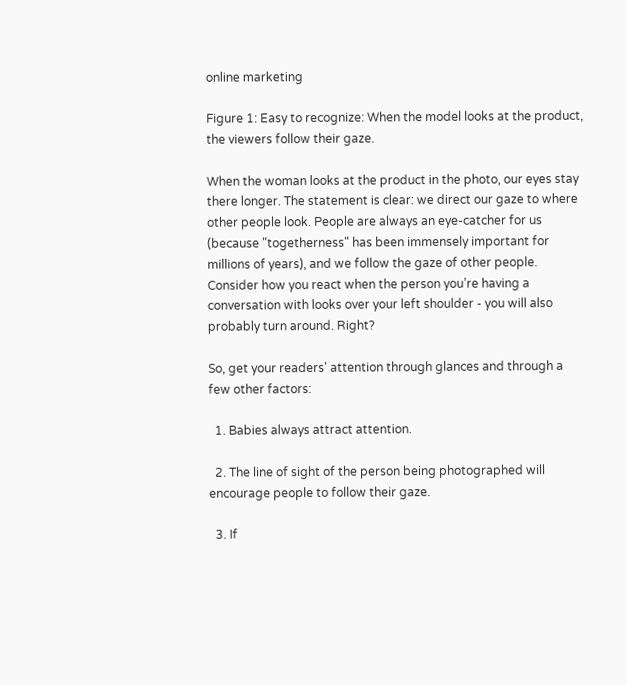online marketing

Figure 1: Easy to recognize: When the model looks at the product, the viewers follow their gaze.

When the woman looks at the product in the photo, our eyes stay there longer. The statement is clear: we direct our gaze to where other people look. People are always an eye-catcher for us (because "togetherness" has been immensely important for millions of years), and we follow the gaze of other people. Consider how you react when the person you’re having a conversation with looks over your left shoulder - you will also probably turn around. Right?

So, get your readers' attention through glances and through a few other factors:

  1. Babies always attract attention.

  2. The line of sight of the person being photographed will encourage people to follow their gaze.

  3. If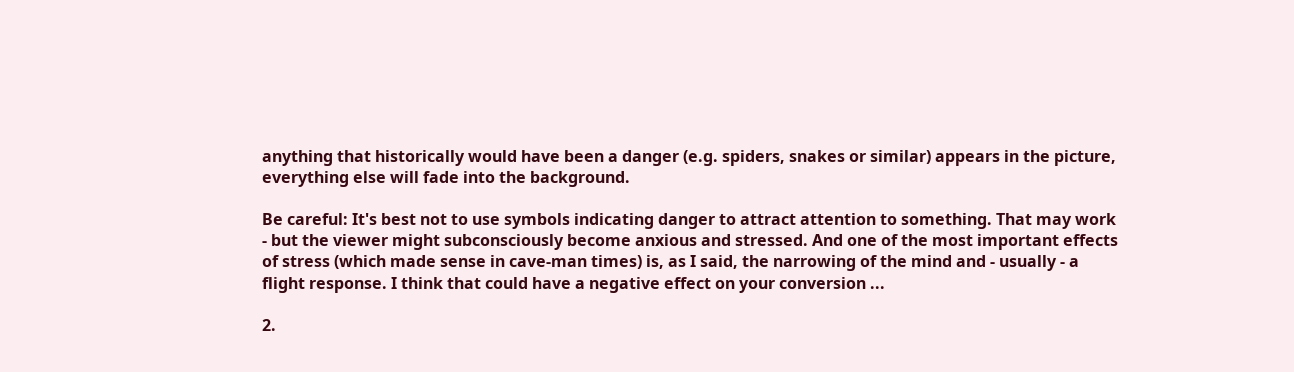anything that historically would have been a danger (e.g. spiders, snakes or similar) appears in the picture, everything else will fade into the background.

Be careful: It's best not to use symbols indicating danger to attract attention to something. That may work - but the viewer might subconsciously become anxious and stressed. And one of the most important effects of stress (which made sense in cave-man times) is, as I said, the narrowing of the mind and - usually - a flight response. I think that could have a negative effect on your conversion ...

2.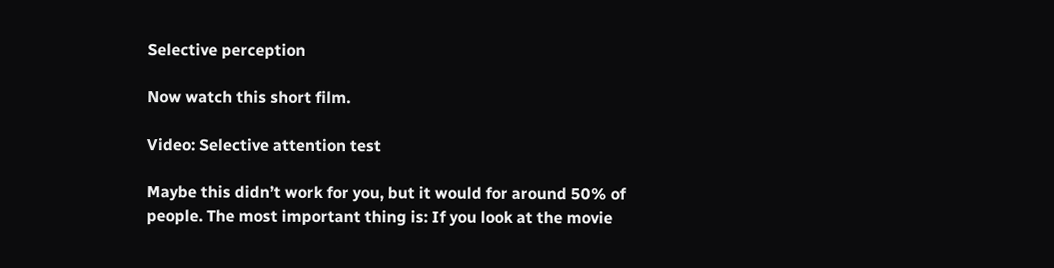Selective perception

Now watch this short film.

Video: Selective attention test

Maybe this didn’t work for you, but it would for around 50% of people. The most important thing is: If you look at the movie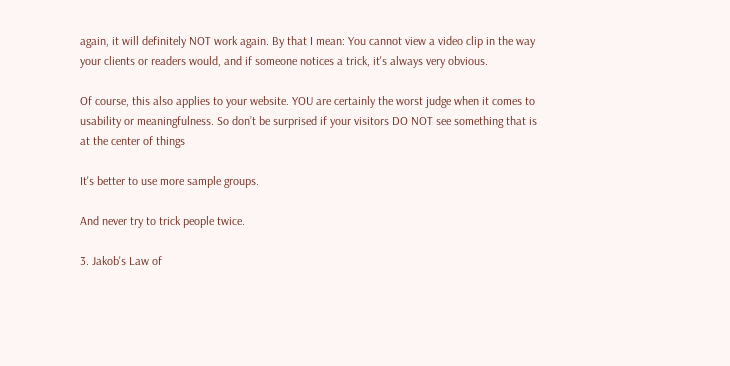again, it will definitely NOT work again. By that I mean: You cannot view a video clip in the way your clients or readers would, and if someone notices a trick, it's always very obvious.

Of course, this also applies to your website. YOU are certainly the worst judge when it comes to usability or meaningfulness. So don’t be surprised if your visitors DO NOT see something that is at the center of things

It's better to use more sample groups.

And never try to trick people twice.

3. Jakob's Law of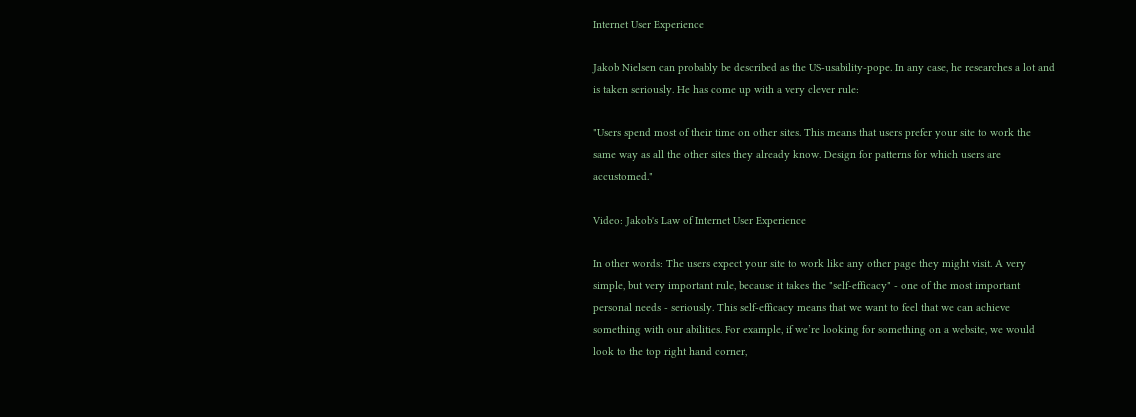Internet User Experience

Jakob Nielsen can probably be described as the US-usability-pope. In any case, he researches a lot and is taken seriously. He has come up with a very clever rule:

"Users spend most of their time on other sites. This means that users prefer your site to work the same way as all the other sites they already know. Design for patterns for which users are accustomed."

Video: Jakob's Law of Internet User Experience

In other words: The users expect your site to work like any other page they might visit. A very simple, but very important rule, because it takes the "self-efficacy" - one of the most important personal needs - seriously. This self-efficacy means that we want to feel that we can achieve something with our abilities. For example, if we’re looking for something on a website, we would look to the top right hand corner,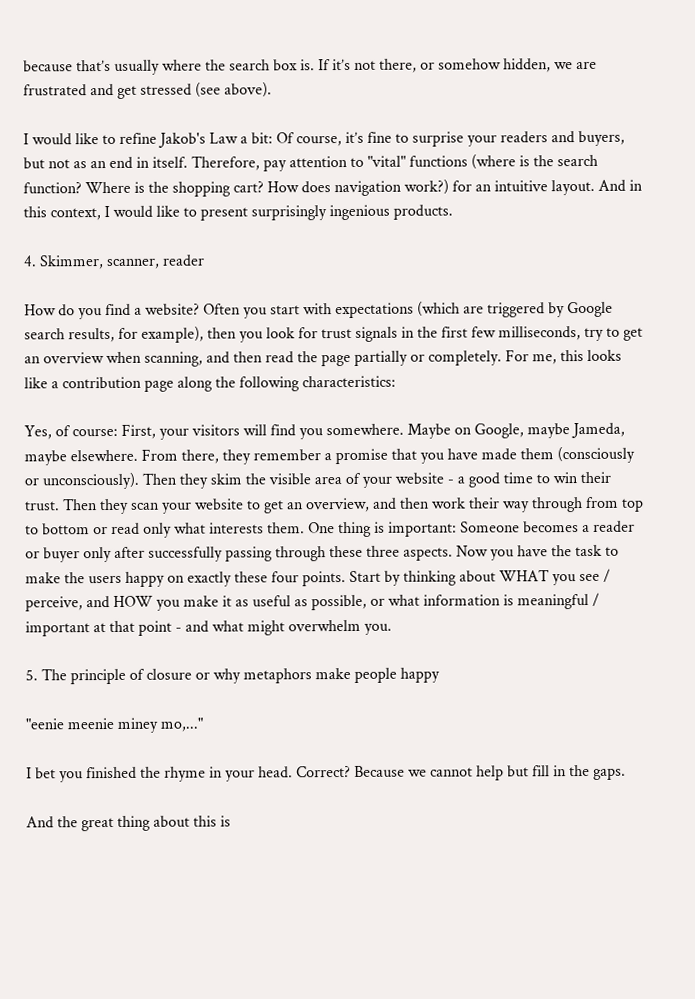because that’s usually where the search box is. If it’s not there, or somehow hidden, we are frustrated and get stressed (see above).

I would like to refine Jakob's Law a bit: Of course, it’s fine to surprise your readers and buyers, but not as an end in itself. Therefore, pay attention to "vital" functions (where is the search function? Where is the shopping cart? How does navigation work?) for an intuitive layout. And in this context, I would like to present surprisingly ingenious products.

4. Skimmer, scanner, reader

How do you find a website? Often you start with expectations (which are triggered by Google search results, for example), then you look for trust signals in the first few milliseconds, try to get an overview when scanning, and then read the page partially or completely. For me, this looks like a contribution page along the following characteristics:

Yes, of course: First, your visitors will find you somewhere. Maybe on Google, maybe Jameda, maybe elsewhere. From there, they remember a promise that you have made them (consciously or unconsciously). Then they skim the visible area of your website - a good time to win their trust. Then they scan your website to get an overview, and then work their way through from top to bottom or read only what interests them. One thing is important: Someone becomes a reader or buyer only after successfully passing through these three aspects. Now you have the task to make the users happy on exactly these four points. Start by thinking about WHAT you see / perceive, and HOW you make it as useful as possible, or what information is meaningful / important at that point - and what might overwhelm you.

5. The principle of closure or why metaphors make people happy

"eenie meenie miney mo,..."

I bet you finished the rhyme in your head. Correct? Because we cannot help but fill in the gaps.

And the great thing about this is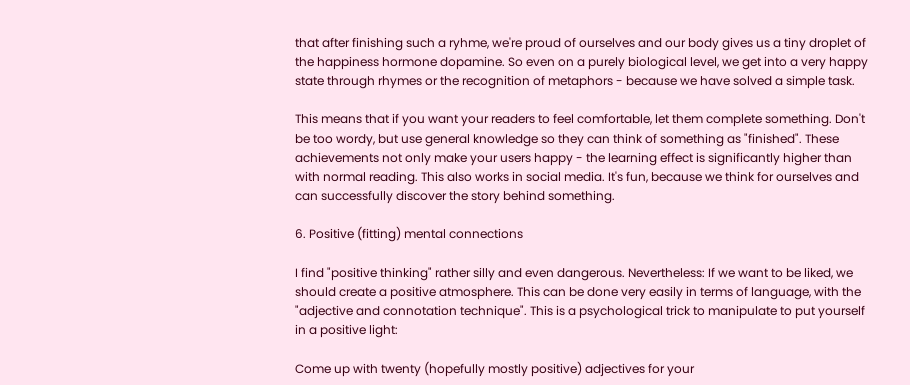that after finishing such a ryhme, we're proud of ourselves and our body gives us a tiny droplet of the happiness hormone dopamine. So even on a purely biological level, we get into a very happy state through rhymes or the recognition of metaphors - because we have solved a simple task.

This means that if you want your readers to feel comfortable, let them complete something. Don't be too wordy, but use general knowledge so they can think of something as "finished". These achievements not only make your users happy - the learning effect is significantly higher than with normal reading. This also works in social media. It's fun, because we think for ourselves and can successfully discover the story behind something.

6. Positive (fitting) mental connections

I find "positive thinking" rather silly and even dangerous. Nevertheless: If we want to be liked, we should create a positive atmosphere. This can be done very easily in terms of language, with the "adjective and connotation technique". This is a psychological trick to manipulate to put yourself in a positive light:

Come up with twenty (hopefully mostly positive) adjectives for your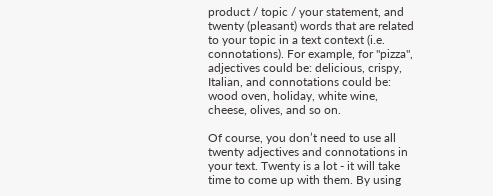product / topic / your statement, and twenty (pleasant) words that are related to your topic in a text context (i.e. connotations). For example, for "pizza", adjectives could be: delicious, crispy, Italian, and connotations could be: wood oven, holiday, white wine, cheese, olives, and so on.

Of course, you don’t need to use all twenty adjectives and connotations in your text. Twenty is a lot - it will take time to come up with them. By using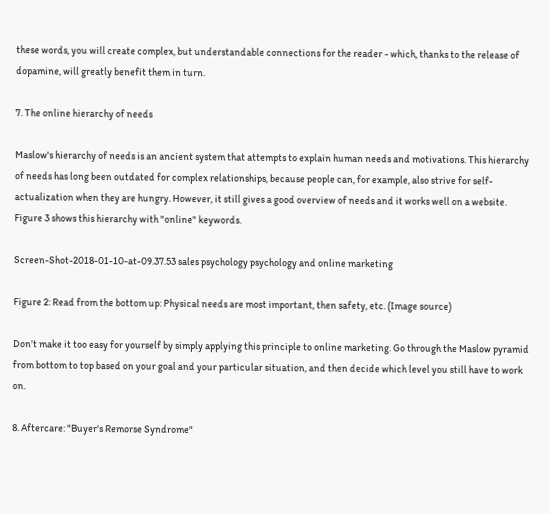these words, you will create complex, but understandable connections for the reader - which, thanks to the release of dopamine, will greatly benefit them in turn.

7. The online hierarchy of needs

Maslow's hierarchy of needs is an ancient system that attempts to explain human needs and motivations. This hierarchy of needs has long been outdated for complex relationships, because people can, for example, also strive for self-actualization when they are hungry. However, it still gives a good overview of needs and it works well on a website. Figure 3 shows this hierarchy with "online" keywords.

Screen-Shot-2018-01-10-at-09.37.53 sales psychology psychology and online marketing

Figure 2: Read from the bottom up: Physical needs are most important, then safety, etc. (Image source)

Don’t make it too easy for yourself by simply applying this principle to online marketing. Go through the Maslow pyramid from bottom to top based on your goal and your particular situation, and then decide which level you still have to work on.

8. Aftercare: "Buyer's Remorse Syndrome"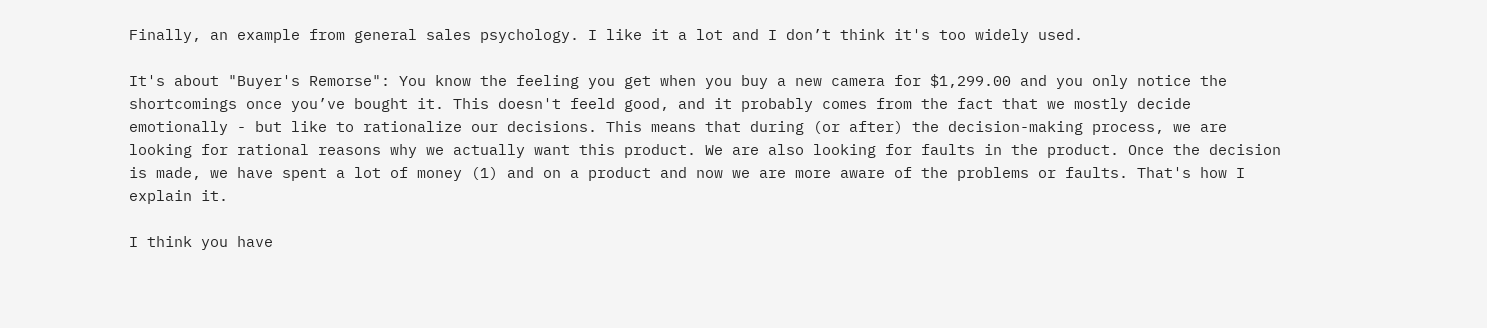Finally, an example from general sales psychology. I like it a lot and I don’t think it's too widely used.

It's about "Buyer's Remorse": You know the feeling you get when you buy a new camera for $1,299.00 and you only notice the shortcomings once you’ve bought it. This doesn't feeld good, and it probably comes from the fact that we mostly decide emotionally - but like to rationalize our decisions. This means that during (or after) the decision-making process, we are looking for rational reasons why we actually want this product. We are also looking for faults in the product. Once the decision is made, we have spent a lot of money (1) and on a product and now we are more aware of the problems or faults. That's how I explain it.

I think you have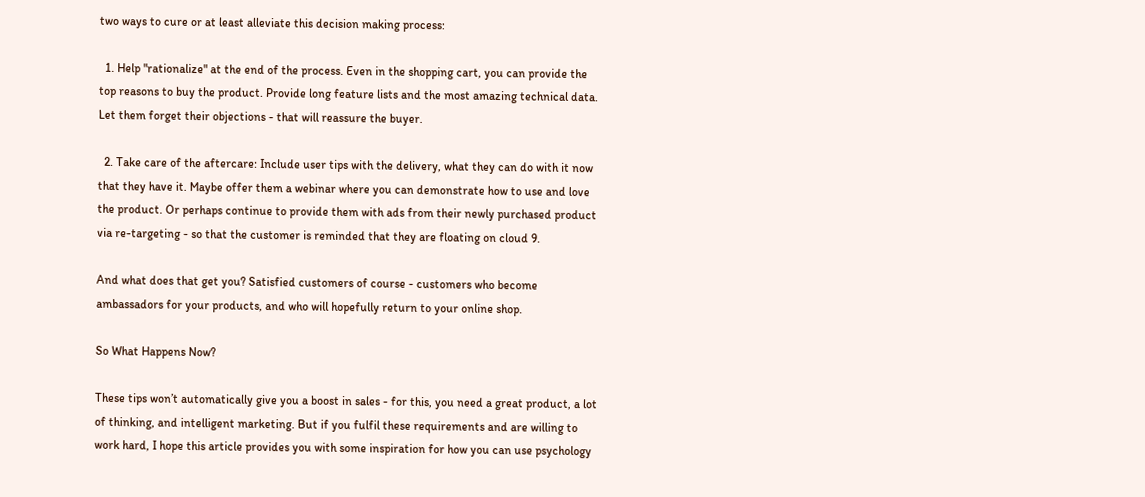two ways to cure or at least alleviate this decision making process:

  1. Help "rationalize" at the end of the process. Even in the shopping cart, you can provide the top reasons to buy the product. Provide long feature lists and the most amazing technical data. Let them forget their objections - that will reassure the buyer.

  2. Take care of the aftercare: Include user tips with the delivery, what they can do with it now that they have it. Maybe offer them a webinar where you can demonstrate how to use and love the product. Or perhaps continue to provide them with ads from their newly purchased product via re-targeting - so that the customer is reminded that they are floating on cloud 9.

And what does that get you? Satisfied customers of course - customers who become ambassadors for your products, and who will hopefully return to your online shop.

So What Happens Now?

These tips won’t automatically give you a boost in sales - for this, you need a great product, a lot of thinking, and intelligent marketing. But if you fulfil these requirements and are willing to work hard, I hope this article provides you with some inspiration for how you can use psychology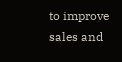to improve sales and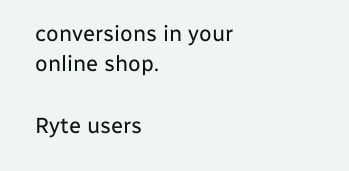conversions in your online shop.

Ryte users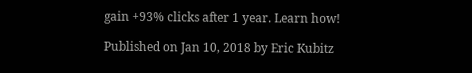gain +93% clicks after 1 year. Learn how!

Published on Jan 10, 2018 by Eric Kubitz